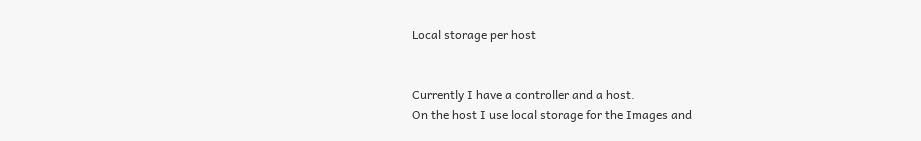Local storage per host


Currently I have a controller and a host.
On the host I use local storage for the Images and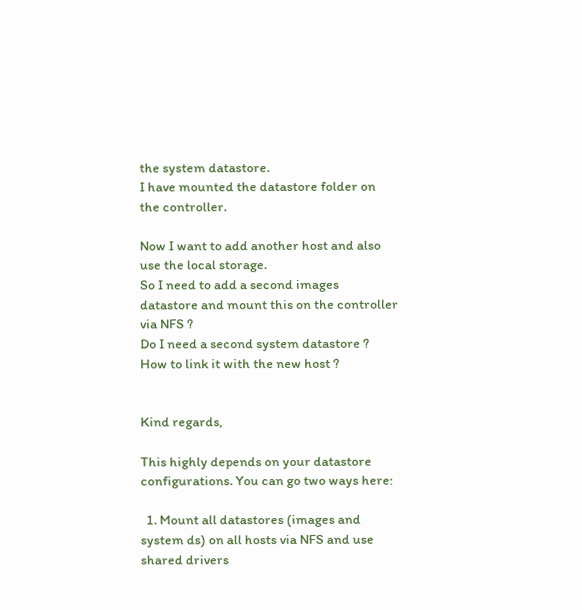the system datastore.
I have mounted the datastore folder on the controller.

Now I want to add another host and also use the local storage.
So I need to add a second images datastore and mount this on the controller via NFS ?
Do I need a second system datastore ? How to link it with the new host ?


Kind regards,

This highly depends on your datastore configurations. You can go two ways here:

  1. Mount all datastores (images and system ds) on all hosts via NFS and use shared drivers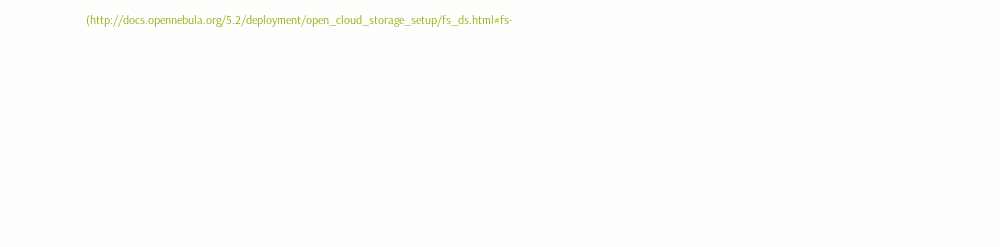(http://docs.opennebula.org/5.2/deployment/open_cloud_storage_setup/fs_ds.html#fs-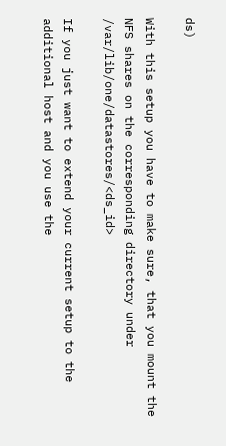ds)

With this setup you have to make sure, that you mount the NFS shares on the corresponding directory under /var/lib/one/datastores/<ds_id>

If you just want to extend your current setup to the additional host and you use the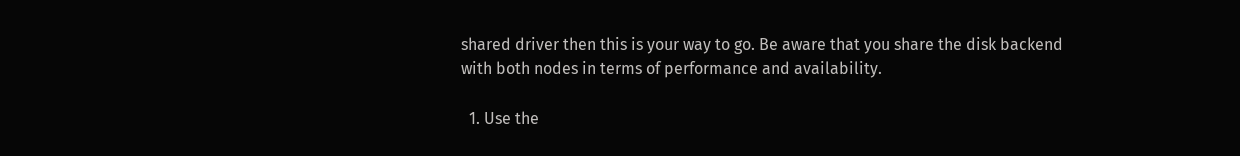shared driver then this is your way to go. Be aware that you share the disk backend with both nodes in terms of performance and availability.

  1. Use the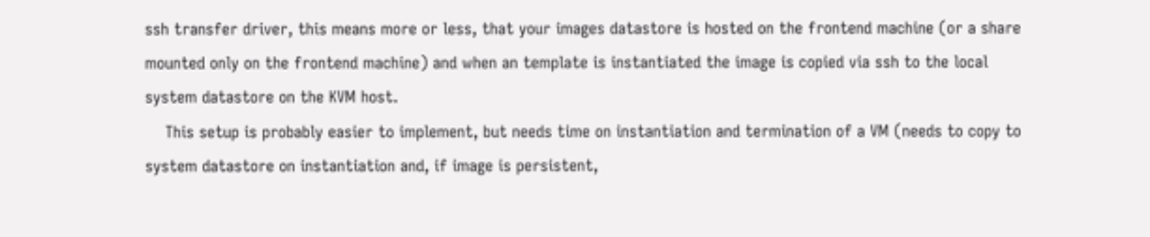ssh transfer driver, this means more or less, that your images datastore is hosted on the frontend machine (or a share mounted only on the frontend machine) and when an template is instantiated the image is copied via ssh to the local system datastore on the KVM host.
    This setup is probably easier to implement, but needs time on instantiation and termination of a VM (needs to copy to system datastore on instantiation and, if image is persistent,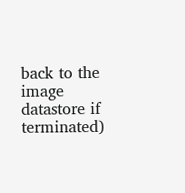back to the image datastore if terminated)